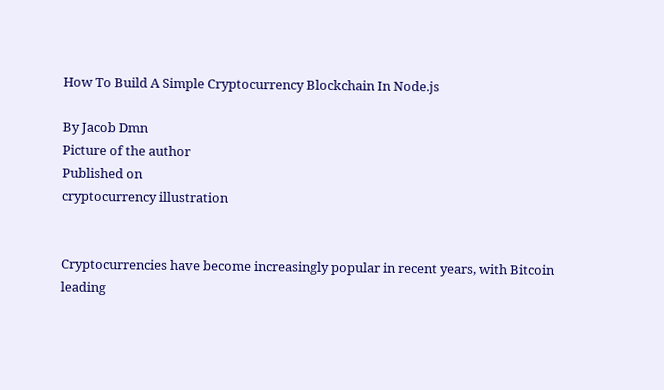How To Build A Simple Cryptocurrency Blockchain In Node.js

By Jacob Dmn
Picture of the author
Published on
cryptocurrency illustration


Cryptocurrencies have become increasingly popular in recent years, with Bitcoin leading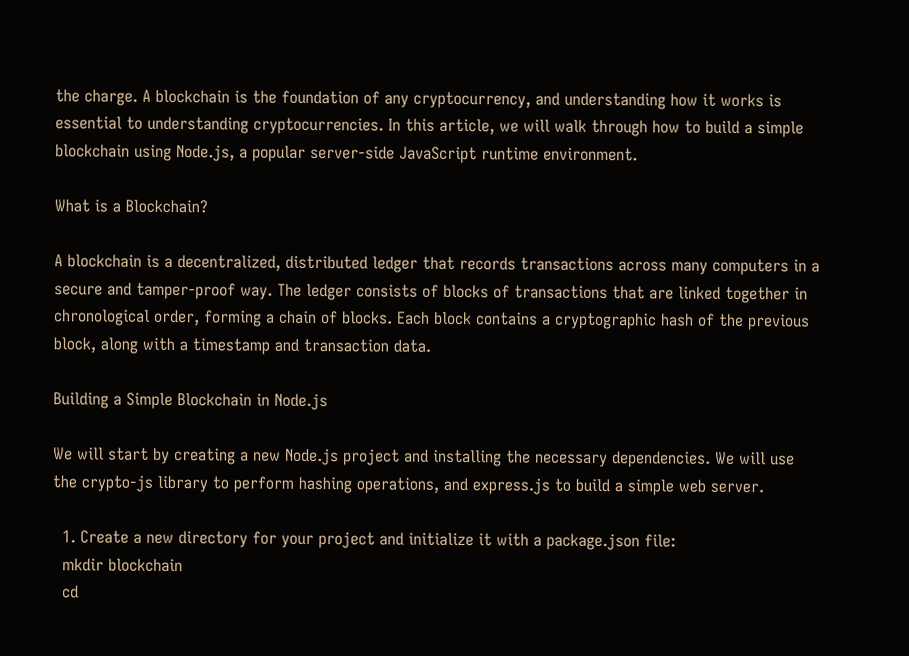the charge. A blockchain is the foundation of any cryptocurrency, and understanding how it works is essential to understanding cryptocurrencies. In this article, we will walk through how to build a simple blockchain using Node.js, a popular server-side JavaScript runtime environment.

What is a Blockchain?

A blockchain is a decentralized, distributed ledger that records transactions across many computers in a secure and tamper-proof way. The ledger consists of blocks of transactions that are linked together in chronological order, forming a chain of blocks. Each block contains a cryptographic hash of the previous block, along with a timestamp and transaction data.

Building a Simple Blockchain in Node.js

We will start by creating a new Node.js project and installing the necessary dependencies. We will use the crypto-js library to perform hashing operations, and express.js to build a simple web server.

  1. Create a new directory for your project and initialize it with a package.json file:
  mkdir blockchain
  cd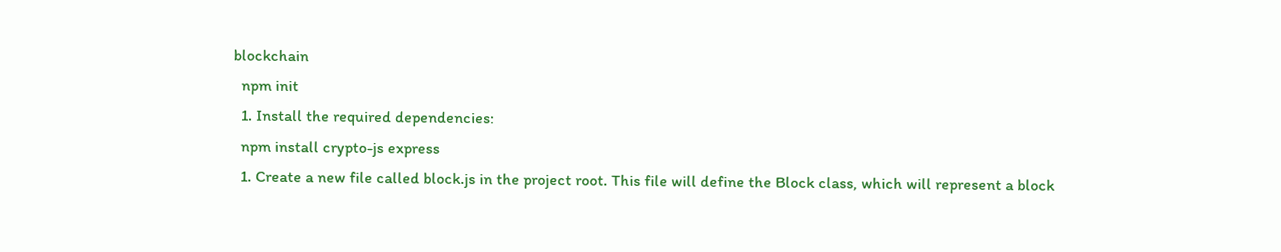blockchain
  npm init
  1. Install the required dependencies:
  npm install crypto-js express
  1. Create a new file called block.js in the project root. This file will define the Block class, which will represent a block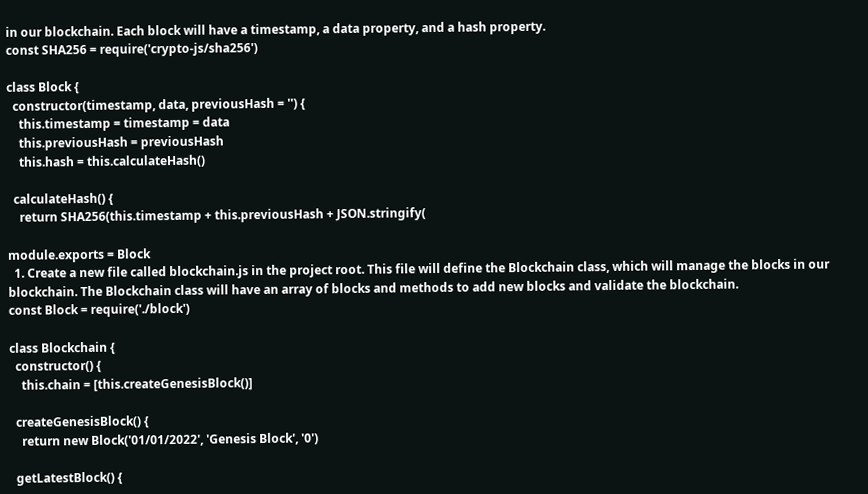in our blockchain. Each block will have a timestamp, a data property, and a hash property.
const SHA256 = require('crypto-js/sha256')

class Block {
  constructor(timestamp, data, previousHash = '') {
    this.timestamp = timestamp = data
    this.previousHash = previousHash
    this.hash = this.calculateHash()

  calculateHash() {
    return SHA256(this.timestamp + this.previousHash + JSON.stringify(

module.exports = Block
  1. Create a new file called blockchain.js in the project root. This file will define the Blockchain class, which will manage the blocks in our blockchain. The Blockchain class will have an array of blocks and methods to add new blocks and validate the blockchain.
const Block = require('./block')

class Blockchain {
  constructor() {
    this.chain = [this.createGenesisBlock()]

  createGenesisBlock() {
    return new Block('01/01/2022', 'Genesis Block', '0')

  getLatestBlock() {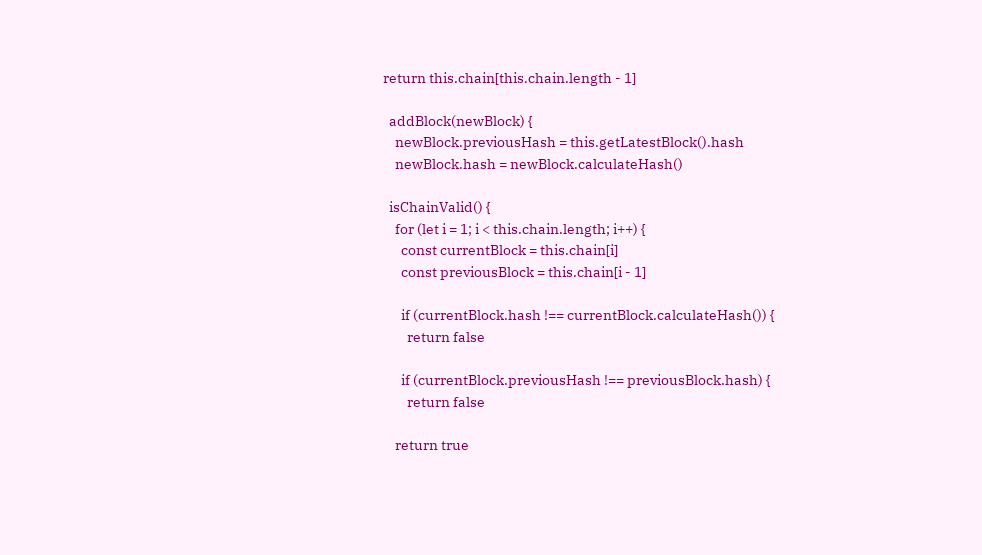return this.chain[this.chain.length - 1]

  addBlock(newBlock) {
    newBlock.previousHash = this.getLatestBlock().hash
    newBlock.hash = newBlock.calculateHash()

  isChainValid() {
    for (let i = 1; i < this.chain.length; i++) {
      const currentBlock = this.chain[i]
      const previousBlock = this.chain[i - 1]

      if (currentBlock.hash !== currentBlock.calculateHash()) {
        return false

      if (currentBlock.previousHash !== previousBlock.hash) {
        return false

    return true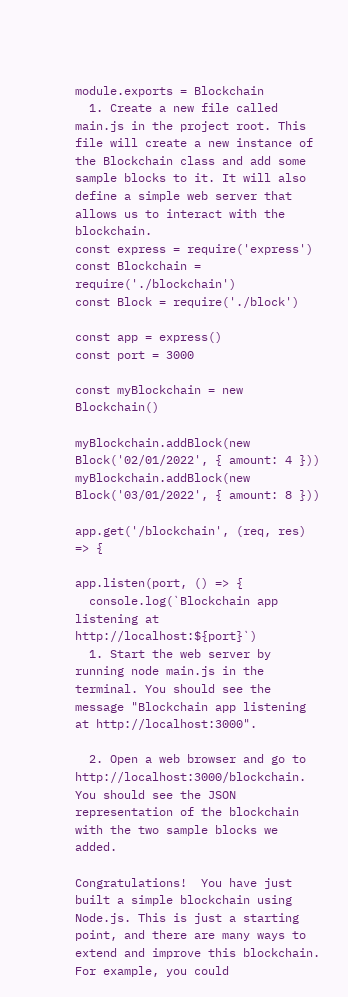module.exports = Blockchain
  1. Create a new file called main.js in the project root. This file will create a new instance of the Blockchain class and add some sample blocks to it. It will also define a simple web server that allows us to interact with the blockchain.
const express = require('express')
const Blockchain = require('./blockchain')
const Block = require('./block')

const app = express()
const port = 3000

const myBlockchain = new Blockchain()

myBlockchain.addBlock(new Block('02/01/2022', { amount: 4 }))
myBlockchain.addBlock(new Block('03/01/2022', { amount: 8 }))

app.get('/blockchain', (req, res) => {

app.listen(port, () => {
  console.log(`Blockchain app listening at http://localhost:${port}`)
  1. Start the web server by running node main.js in the terminal. You should see the message "Blockchain app listening at http://localhost:3000".

  2. Open a web browser and go to http://localhost:3000/blockchain. You should see the JSON representation of the blockchain with the two sample blocks we added.

Congratulations!  You have just built a simple blockchain using Node.js. This is just a starting point, and there are many ways to extend and improve this blockchain. For example, you could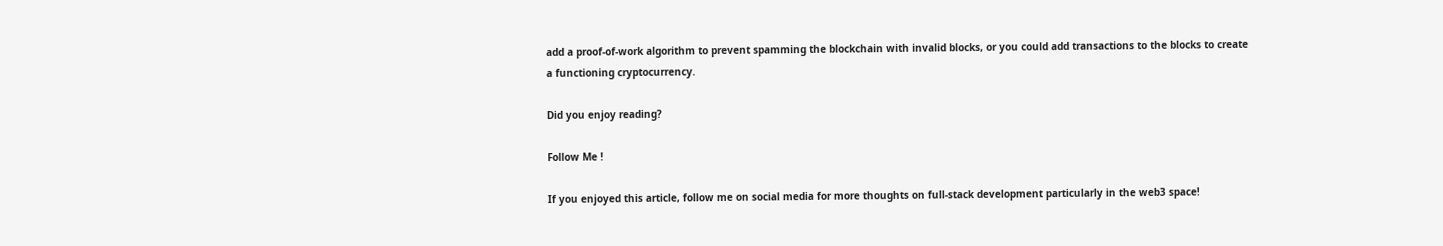add a proof-of-work algorithm to prevent spamming the blockchain with invalid blocks, or you could add transactions to the blocks to create a functioning cryptocurrency.

Did you enjoy reading?

Follow Me !

If you enjoyed this article, follow me on social media for more thoughts on full-stack development particularly in the web3 space!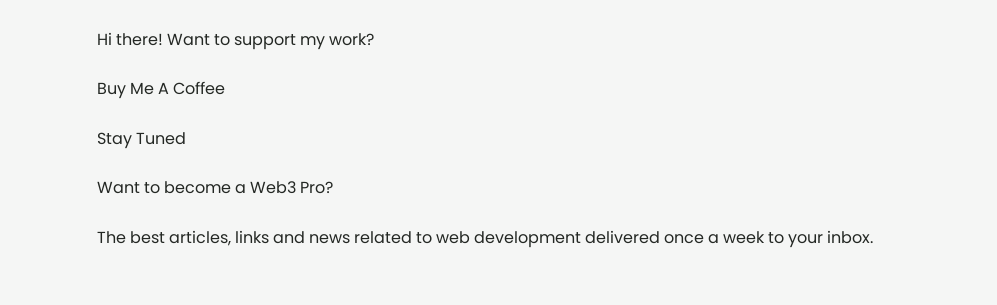Hi there! Want to support my work?

Buy Me A Coffee

Stay Tuned

Want to become a Web3 Pro?

The best articles, links and news related to web development delivered once a week to your inbox.